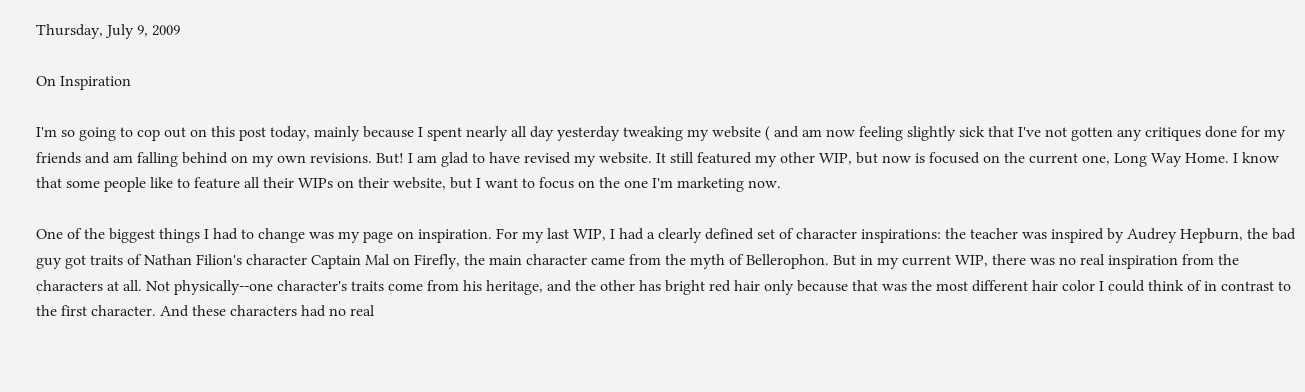Thursday, July 9, 2009

On Inspiration

I'm so going to cop out on this post today, mainly because I spent nearly all day yesterday tweaking my website ( and am now feeling slightly sick that I've not gotten any critiques done for my friends and am falling behind on my own revisions. But! I am glad to have revised my website. It still featured my other WIP, but now is focused on the current one, Long Way Home. I know that some people like to feature all their WIPs on their website, but I want to focus on the one I'm marketing now.

One of the biggest things I had to change was my page on inspiration. For my last WIP, I had a clearly defined set of character inspirations: the teacher was inspired by Audrey Hepburn, the bad guy got traits of Nathan Filion's character Captain Mal on Firefly, the main character came from the myth of Bellerophon. But in my current WIP, there was no real inspiration from the characters at all. Not physically--one character's traits come from his heritage, and the other has bright red hair only because that was the most different hair color I could think of in contrast to the first character. And these characters had no real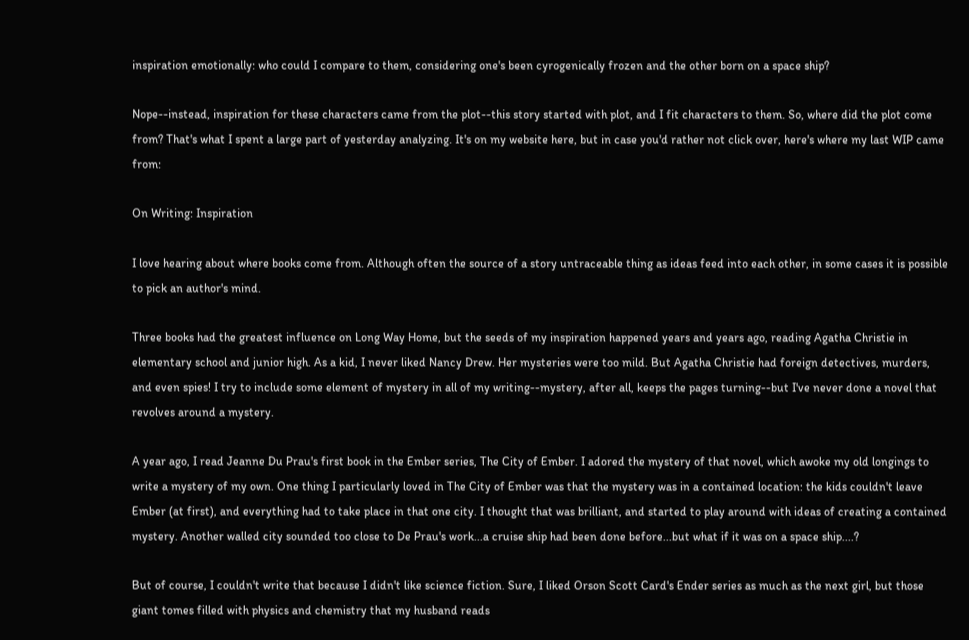inspiration emotionally: who could I compare to them, considering one's been cyrogenically frozen and the other born on a space ship?

Nope--instead, inspiration for these characters came from the plot--this story started with plot, and I fit characters to them. So, where did the plot come from? That's what I spent a large part of yesterday analyzing. It's on my website here, but in case you'd rather not click over, here's where my last WIP came from:

On Writing: Inspiration

I love hearing about where books come from. Although often the source of a story untraceable thing as ideas feed into each other, in some cases it is possible to pick an author's mind.

Three books had the greatest influence on Long Way Home, but the seeds of my inspiration happened years and years ago, reading Agatha Christie in elementary school and junior high. As a kid, I never liked Nancy Drew. Her mysteries were too mild. But Agatha Christie had foreign detectives, murders, and even spies! I try to include some element of mystery in all of my writing--mystery, after all, keeps the pages turning--but I've never done a novel that revolves around a mystery.

A year ago, I read Jeanne Du Prau's first book in the Ember series, The City of Ember. I adored the mystery of that novel, which awoke my old longings to write a mystery of my own. One thing I particularly loved in The City of Ember was that the mystery was in a contained location: the kids couldn't leave Ember (at first), and everything had to take place in that one city. I thought that was brilliant, and started to play around with ideas of creating a contained mystery. Another walled city sounded too close to De Prau's work...a cruise ship had been done before...but what if it was on a space ship....?

But of course, I couldn't write that because I didn't like science fiction. Sure, I liked Orson Scott Card's Ender series as much as the next girl, but those giant tomes filled with physics and chemistry that my husband reads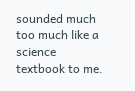sounded much too much like a science textbook to me.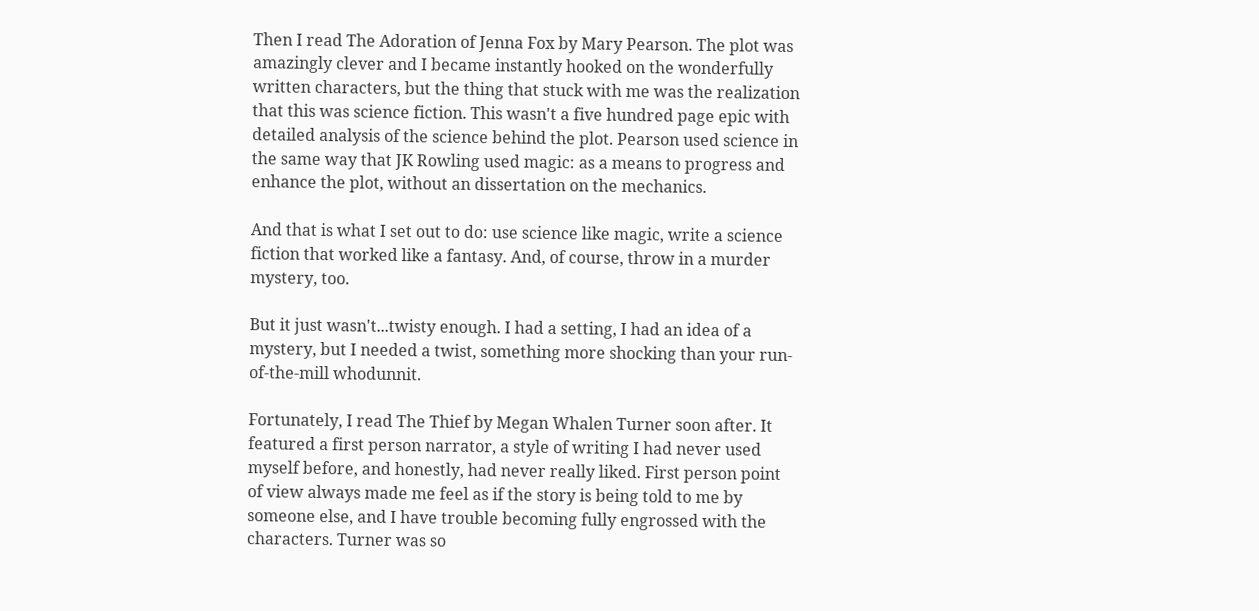Then I read The Adoration of Jenna Fox by Mary Pearson. The plot was amazingly clever and I became instantly hooked on the wonderfully written characters, but the thing that stuck with me was the realization that this was science fiction. This wasn't a five hundred page epic with detailed analysis of the science behind the plot. Pearson used science in the same way that JK Rowling used magic: as a means to progress and enhance the plot, without an dissertation on the mechanics.

And that is what I set out to do: use science like magic, write a science fiction that worked like a fantasy. And, of course, throw in a murder mystery, too.

But it just wasn't...twisty enough. I had a setting, I had an idea of a mystery, but I needed a twist, something more shocking than your run-of-the-mill whodunnit.

Fortunately, I read The Thief by Megan Whalen Turner soon after. It featured a first person narrator, a style of writing I had never used myself before, and honestly, had never really liked. First person point of view always made me feel as if the story is being told to me by someone else, and I have trouble becoming fully engrossed with the characters. Turner was so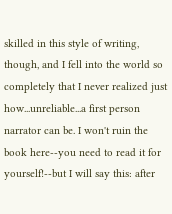skilled in this style of writing, though, and I fell into the world so completely that I never realized just how...unreliable...a first person narrator can be. I won't ruin the book here--you need to read it for yourself!--but I will say this: after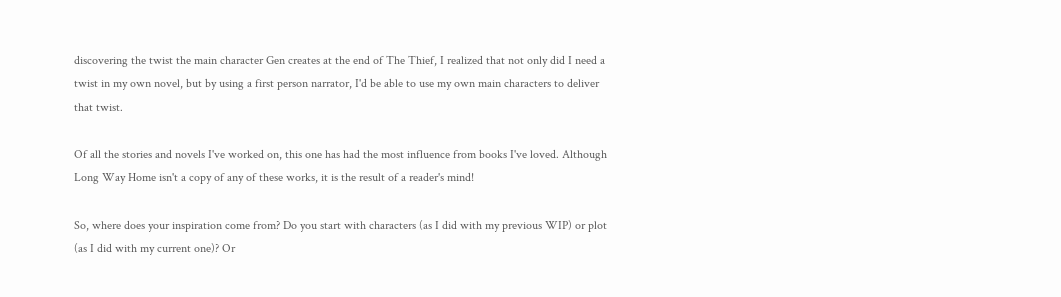discovering the twist the main character Gen creates at the end of The Thief, I realized that not only did I need a twist in my own novel, but by using a first person narrator, I'd be able to use my own main characters to deliver that twist.

Of all the stories and novels I've worked on, this one has had the most influence from books I've loved. Although Long Way Home isn't a copy of any of these works, it is the result of a reader's mind!

So, where does your inspiration come from? Do you start with characters (as I did with my previous WIP) or plot (as I did with my current one)? Or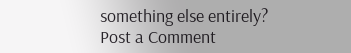something else entirely?
Post a Comment